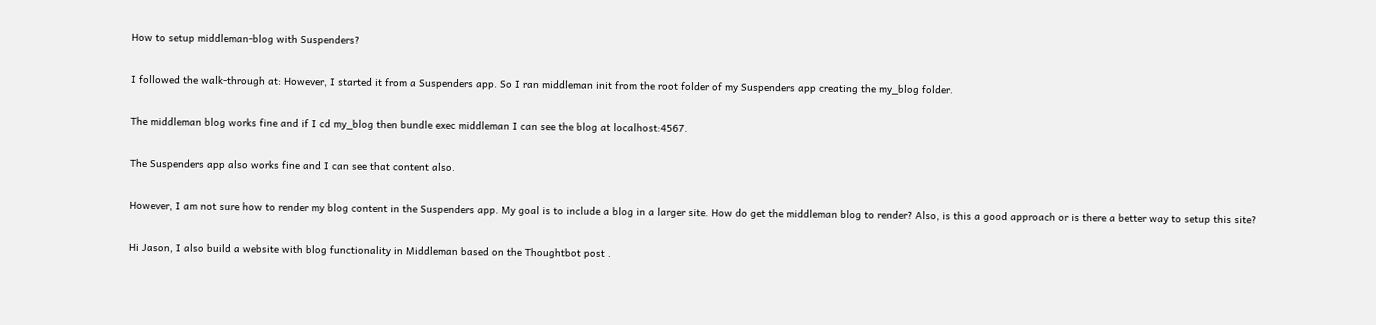How to setup middleman-blog with Suspenders?

I followed the walk-through at: However, I started it from a Suspenders app. So I ran middleman init from the root folder of my Suspenders app creating the my_blog folder.

The middleman blog works fine and if I cd my_blog then bundle exec middleman I can see the blog at localhost:4567.

The Suspenders app also works fine and I can see that content also.

However, I am not sure how to render my blog content in the Suspenders app. My goal is to include a blog in a larger site. How do get the middleman blog to render? Also, is this a good approach or is there a better way to setup this site?

Hi Jason, I also build a website with blog functionality in Middleman based on the Thoughtbot post .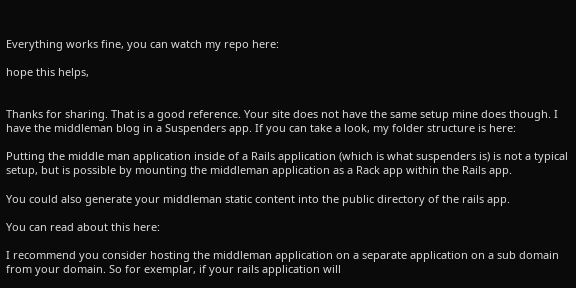Everything works fine, you can watch my repo here:

hope this helps,


Thanks for sharing. That is a good reference. Your site does not have the same setup mine does though. I have the middleman blog in a Suspenders app. If you can take a look, my folder structure is here:

Putting the middle man application inside of a Rails application (which is what suspenders is) is not a typical setup, but is possible by mounting the middleman application as a Rack app within the Rails app.

You could also generate your middleman static content into the public directory of the rails app.

You can read about this here:

I recommend you consider hosting the middleman application on a separate application on a sub domain from your domain. So for exemplar, if your rails application will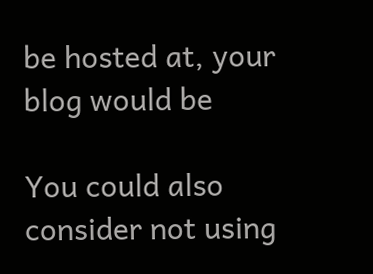be hosted at, your blog would be

You could also consider not using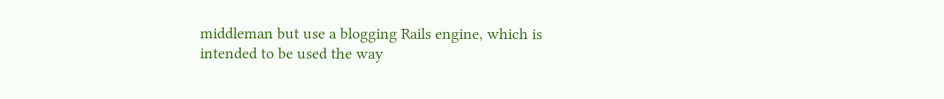middleman but use a blogging Rails engine, which is intended to be used the way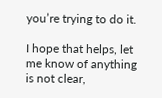you’re trying to do it.

I hope that helps, let me know of anything is not clear,